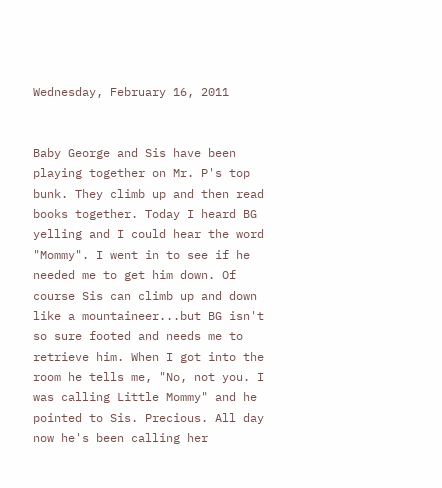Wednesday, February 16, 2011


Baby George and Sis have been playing together on Mr. P's top bunk. They climb up and then read books together. Today I heard BG yelling and I could hear the word "Mommy". I went in to see if he needed me to get him down. Of course Sis can climb up and down like a mountaineer...but BG isn't so sure footed and needs me to retrieve him. When I got into the room he tells me, "No, not you. I was calling Little Mommy" and he pointed to Sis. Precious. All day now he's been calling her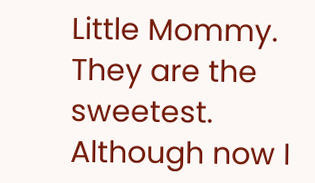Little Mommy. They are the sweetest. Although now I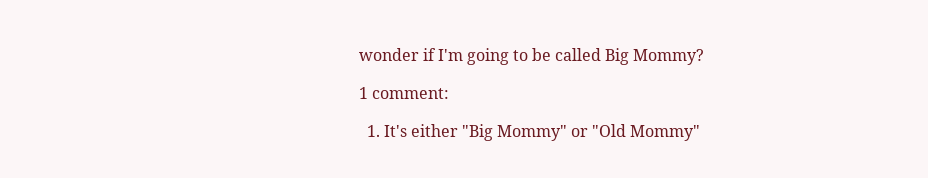wonder if I'm going to be called Big Mommy?

1 comment:

  1. It's either "Big Mommy" or "Old Mommy"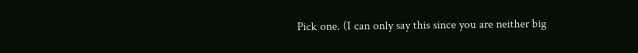Pick one. (I can only say this since you are neither big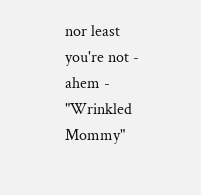nor least you're not - ahem - "Wrinkled Mommy"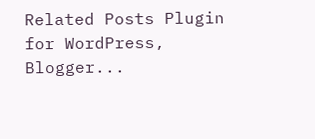Related Posts Plugin for WordPress, Blogger...